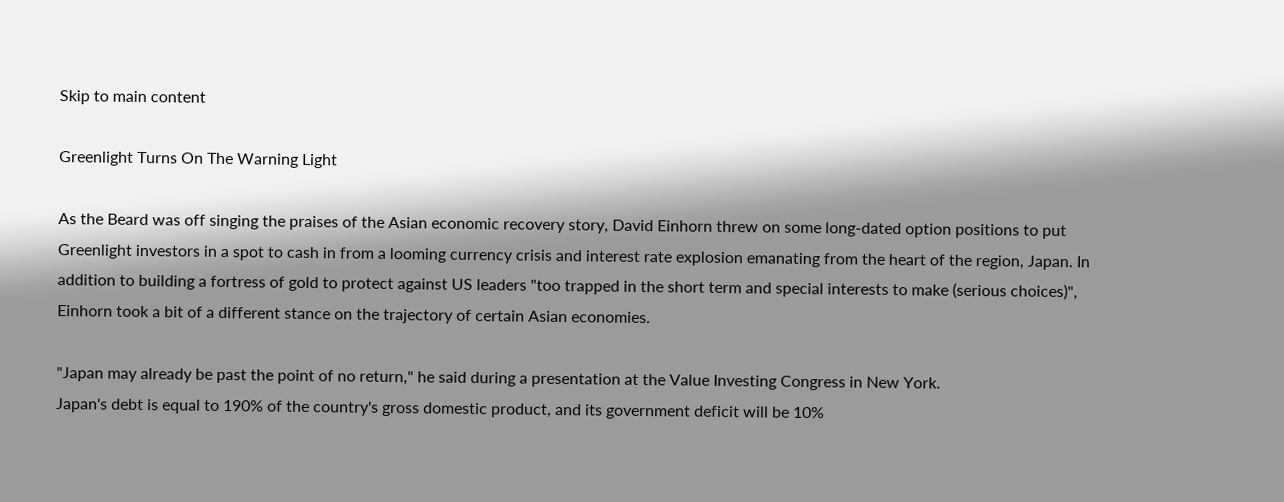Skip to main content

Greenlight Turns On The Warning Light

As the Beard was off singing the praises of the Asian economic recovery story, David Einhorn threw on some long-dated option positions to put Greenlight investors in a spot to cash in from a looming currency crisis and interest rate explosion emanating from the heart of the region, Japan. In addition to building a fortress of gold to protect against US leaders "too trapped in the short term and special interests to make (serious choices)", Einhorn took a bit of a different stance on the trajectory of certain Asian economies.

"Japan may already be past the point of no return," he said during a presentation at the Value Investing Congress in New York.
Japan's debt is equal to 190% of the country's gross domestic product, and its government deficit will be 10%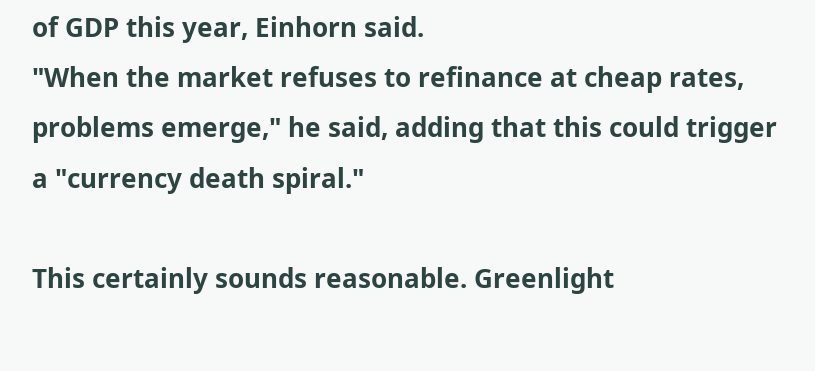of GDP this year, Einhorn said.
"When the market refuses to refinance at cheap rates, problems emerge," he said, adding that this could trigger a "currency death spiral."

This certainly sounds reasonable. Greenlight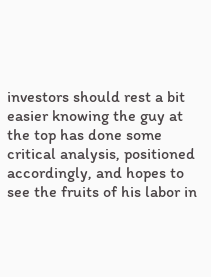investors should rest a bit easier knowing the guy at the top has done some critical analysis, positioned accordingly, and hopes to see the fruits of his labor in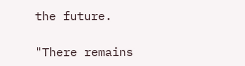the future.

"There remains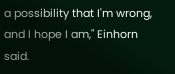a possibility that I'm wrong, and I hope I am," Einhorn said.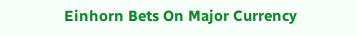Einhorn Bets On Major Currency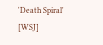'Death Spiral' [WSJ]